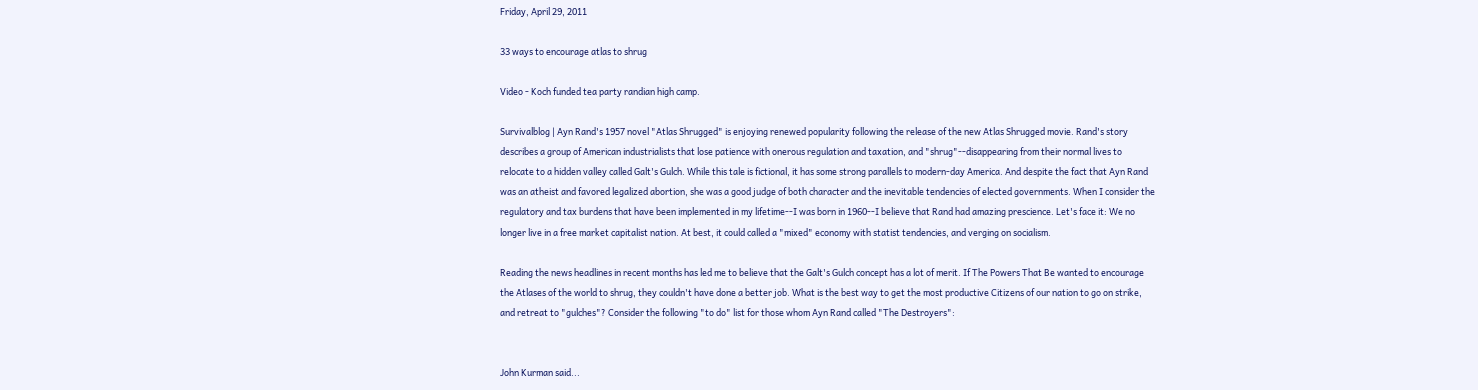Friday, April 29, 2011

33 ways to encourage atlas to shrug

Video - Koch funded tea party randian high camp.

Survivalblog | Ayn Rand's 1957 novel "Atlas Shrugged" is enjoying renewed popularity following the release of the new Atlas Shrugged movie. Rand's story describes a group of American industrialists that lose patience with onerous regulation and taxation, and "shrug"--disappearing from their normal lives to relocate to a hidden valley called Galt's Gulch. While this tale is fictional, it has some strong parallels to modern-day America. And despite the fact that Ayn Rand was an atheist and favored legalized abortion, she was a good judge of both character and the inevitable tendencies of elected governments. When I consider the regulatory and tax burdens that have been implemented in my lifetime--I was born in 1960--I believe that Rand had amazing prescience. Let's face it: We no longer live in a free market capitalist nation. At best, it could called a "mixed" economy with statist tendencies, and verging on socialism.

Reading the news headlines in recent months has led me to believe that the Galt's Gulch concept has a lot of merit. If The Powers That Be wanted to encourage the Atlases of the world to shrug, they couldn't have done a better job. What is the best way to get the most productive Citizens of our nation to go on strike, and retreat to "gulches"? Consider the following "to do" list for those whom Ayn Rand called "The Destroyers":


John Kurman said...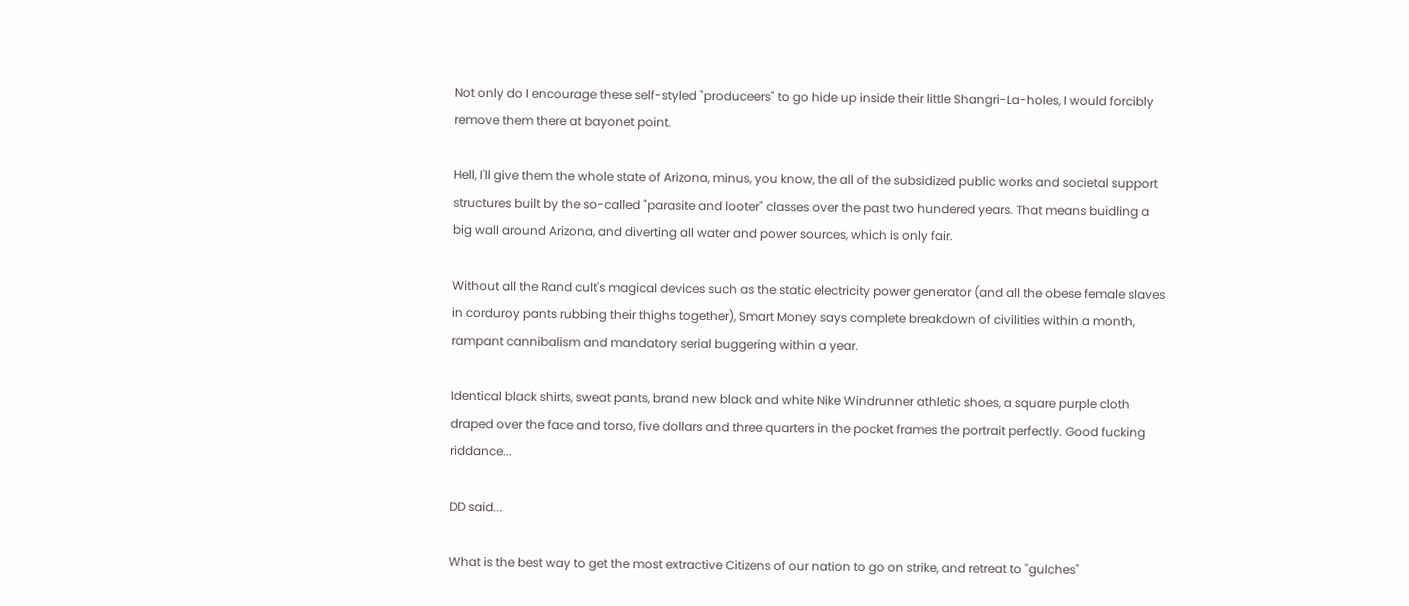Not only do I encourage these self-styled "produceers" to go hide up inside their little Shangri-La-holes, I would forcibly remove them there at bayonet point.

Hell, I'll give them the whole state of Arizona, minus, you know, the all of the subsidized public works and societal support structures built by the so-called "parasite and looter" classes over the past two hundered years. That means buidling a big wall around Arizona, and diverting all water and power sources, which is only fair.

Without all the Rand cult's magical devices such as the static electricity power generator (and all the obese female slaves in corduroy pants rubbing their thighs together), Smart Money says complete breakdown of civilities within a month, rampant cannibalism and mandatory serial buggering within a year.

Identical black shirts, sweat pants, brand new black and white Nike Windrunner athletic shoes, a square purple cloth draped over the face and torso, five dollars and three quarters in the pocket frames the portrait perfectly. Good fucking riddance...

DD said...

What is the best way to get the most extractive Citizens of our nation to go on strike, and retreat to "gulches"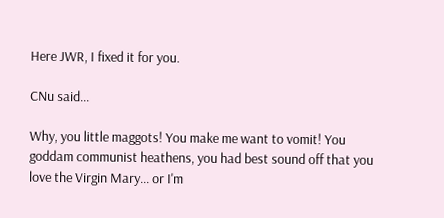Here JWR, I fixed it for you.

CNu said...

Why, you little maggots! You make me want to vomit! You goddam communist heathens, you had best sound off that you love the Virgin Mary... or I'm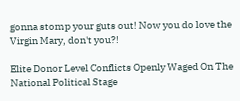gonna stomp your guts out! Now you do love the Virgin Mary, don't you?!

Elite Donor Level Conflicts Openly Waged On The National Political Stage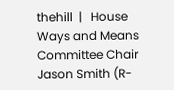thehill  |   House Ways and Means Committee Chair Jason Smith (R-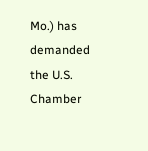Mo.) has demanded the U.S. Chamber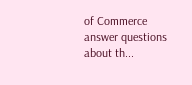of Commerce answer questions about th...